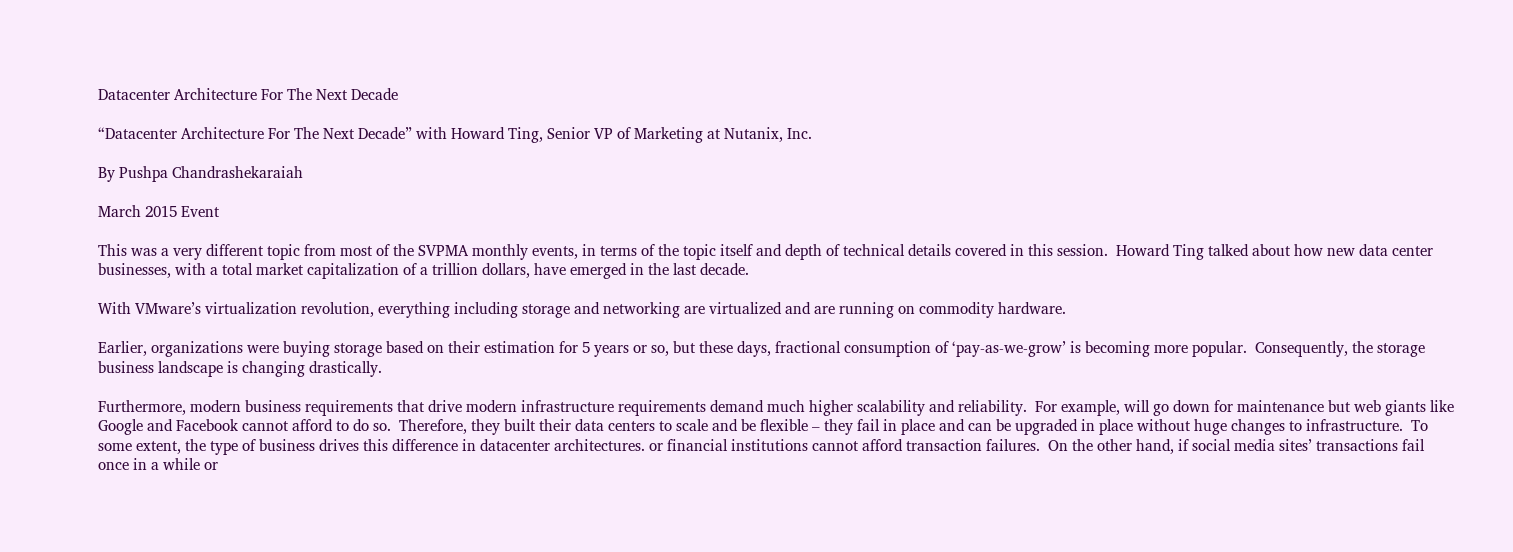Datacenter Architecture For The Next Decade

“Datacenter Architecture For The Next Decade” with Howard Ting, Senior VP of Marketing at Nutanix, Inc.

By Pushpa Chandrashekaraiah

March 2015 Event

This was a very different topic from most of the SVPMA monthly events, in terms of the topic itself and depth of technical details covered in this session.  Howard Ting talked about how new data center businesses, with a total market capitalization of a trillion dollars, have emerged in the last decade.

With VMware’s virtualization revolution, everything including storage and networking are virtualized and are running on commodity hardware.

Earlier, organizations were buying storage based on their estimation for 5 years or so, but these days, fractional consumption of ‘pay-as-we-grow’ is becoming more popular.  Consequently, the storage business landscape is changing drastically.

Furthermore, modern business requirements that drive modern infrastructure requirements demand much higher scalability and reliability.  For example, will go down for maintenance but web giants like Google and Facebook cannot afford to do so.  Therefore, they built their data centers to scale and be flexible – they fail in place and can be upgraded in place without huge changes to infrastructure.  To some extent, the type of business drives this difference in datacenter architectures. or financial institutions cannot afford transaction failures.  On the other hand, if social media sites’ transactions fail once in a while or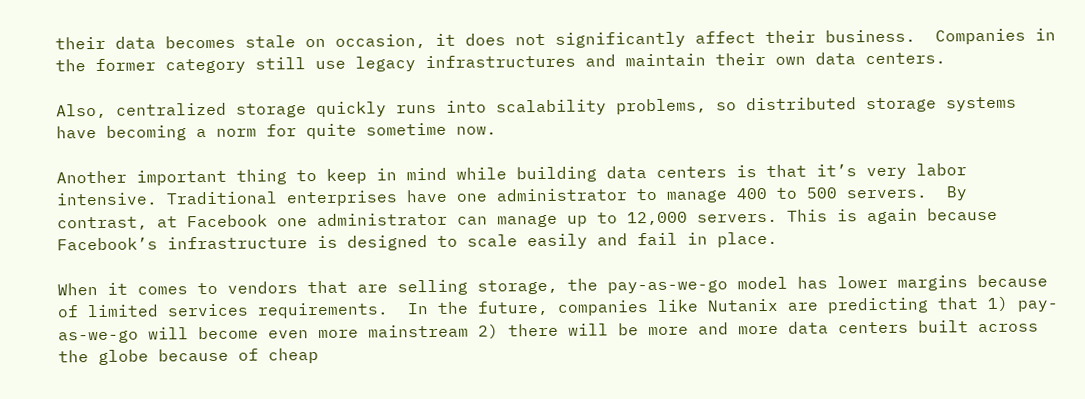their data becomes stale on occasion, it does not significantly affect their business.  Companies in the former category still use legacy infrastructures and maintain their own data centers.

Also, centralized storage quickly runs into scalability problems, so distributed storage systems have becoming a norm for quite sometime now.

Another important thing to keep in mind while building data centers is that it’s very labor intensive. Traditional enterprises have one administrator to manage 400 to 500 servers.  By contrast, at Facebook one administrator can manage up to 12,000 servers. This is again because Facebook’s infrastructure is designed to scale easily and fail in place.

When it comes to vendors that are selling storage, the pay-as-we-go model has lower margins because of limited services requirements.  In the future, companies like Nutanix are predicting that 1) pay-as-we-go will become even more mainstream 2) there will be more and more data centers built across the globe because of cheap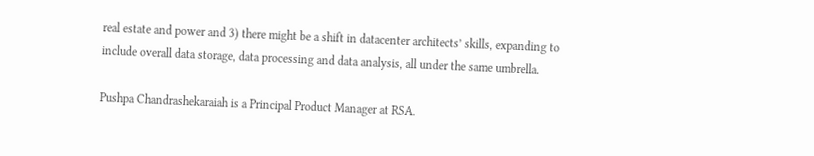real estate and power and 3) there might be a shift in datacenter architects’ skills, expanding to include overall data storage, data processing and data analysis, all under the same umbrella.

Pushpa Chandrashekaraiah is a Principal Product Manager at RSA.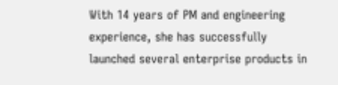With 14 years of PM and engineering experience, she has successfully launched several enterprise products in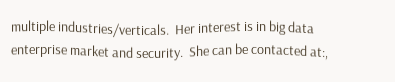multiple industries/verticals.  Her interest is in big data enterprise market and security.  She can be contacted at:,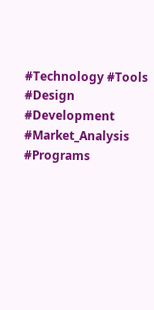#Technology #Tools #Design #Development #Market_Analysis #Programs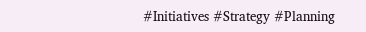#Initiatives #Strategy #Planning